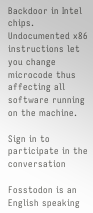Backdoor in Intel chips. Undocumented x86 instructions let you change microcode thus affecting all software running on the machine.

Sign in to participate in the conversation

Fosstodon is an English speaking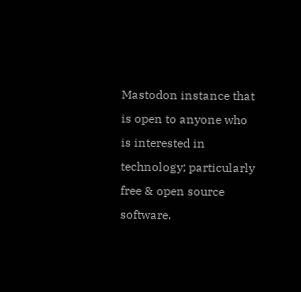Mastodon instance that is open to anyone who is interested in technology; particularly free & open source software.